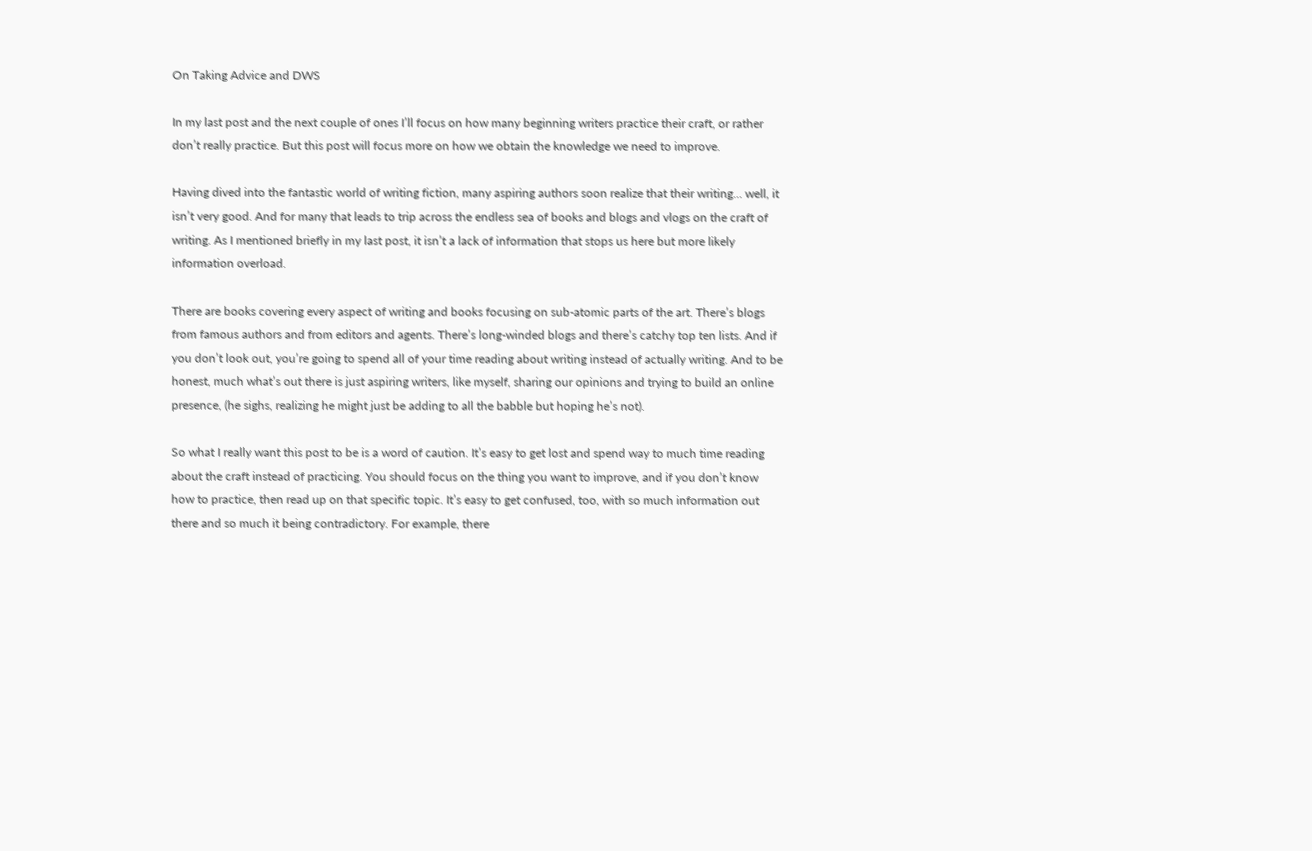On Taking Advice and DWS

In my last post and the next couple of ones I’ll focus on how many beginning writers practice their craft, or rather don’t really practice. But this post will focus more on how we obtain the knowledge we need to improve.

Having dived into the fantastic world of writing fiction, many aspiring authors soon realize that their writing… well, it isn’t very good. And for many that leads to trip across the endless sea of books and blogs and vlogs on the craft of writing. As I mentioned briefly in my last post, it isn’t a lack of information that stops us here but more likely information overload.

There are books covering every aspect of writing and books focusing on sub-atomic parts of the art. There’s blogs from famous authors and from editors and agents. There’s long-winded blogs and there’s catchy top ten lists. And if you don’t look out, you’re going to spend all of your time reading about writing instead of actually writing. And to be honest, much what’s out there is just aspiring writers, like myself, sharing our opinions and trying to build an online presence, (he sighs, realizing he might just be adding to all the babble but hoping he’s not).

So what I really want this post to be is a word of caution. It’s easy to get lost and spend way to much time reading about the craft instead of practicing. You should focus on the thing you want to improve, and if you don’t know how to practice, then read up on that specific topic. It’s easy to get confused, too, with so much information out there and so much it being contradictory. For example, there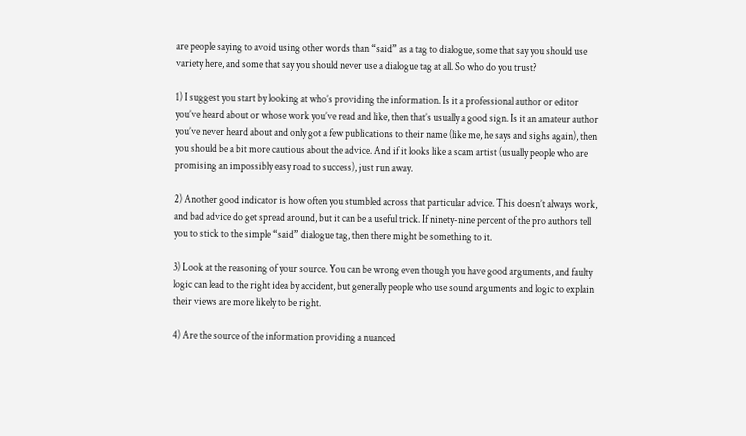are people saying to avoid using other words than “said” as a tag to dialogue, some that say you should use variety here, and some that say you should never use a dialogue tag at all. So who do you trust?

1) I suggest you start by looking at who’s providing the information. Is it a professional author or editor you’ve heard about or whose work you’ve read and like, then that’s usually a good sign. Is it an amateur author you’ve never heard about and only got a few publications to their name (like me, he says and sighs again), then you should be a bit more cautious about the advice. And if it looks like a scam artist (usually people who are promising an impossibly easy road to success), just run away.

2) Another good indicator is how often you stumbled across that particular advice. This doesn’t always work, and bad advice do get spread around, but it can be a useful trick. If ninety-nine percent of the pro authors tell you to stick to the simple “said” dialogue tag, then there might be something to it.

3) Look at the reasoning of your source. You can be wrong even though you have good arguments, and faulty logic can lead to the right idea by accident, but generally people who use sound arguments and logic to explain their views are more likely to be right.

4) Are the source of the information providing a nuanced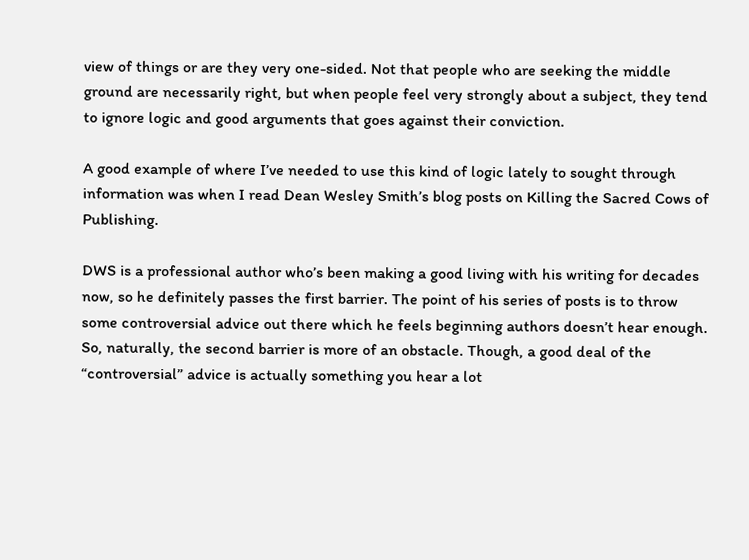view of things or are they very one-sided. Not that people who are seeking the middle ground are necessarily right, but when people feel very strongly about a subject, they tend to ignore logic and good arguments that goes against their conviction.

A good example of where I’ve needed to use this kind of logic lately to sought through information was when I read Dean Wesley Smith’s blog posts on Killing the Sacred Cows of Publishing.

DWS is a professional author who’s been making a good living with his writing for decades now, so he definitely passes the first barrier. The point of his series of posts is to throw some controversial advice out there which he feels beginning authors doesn’t hear enough. So, naturally, the second barrier is more of an obstacle. Though, a good deal of the “controversial” advice is actually something you hear a lot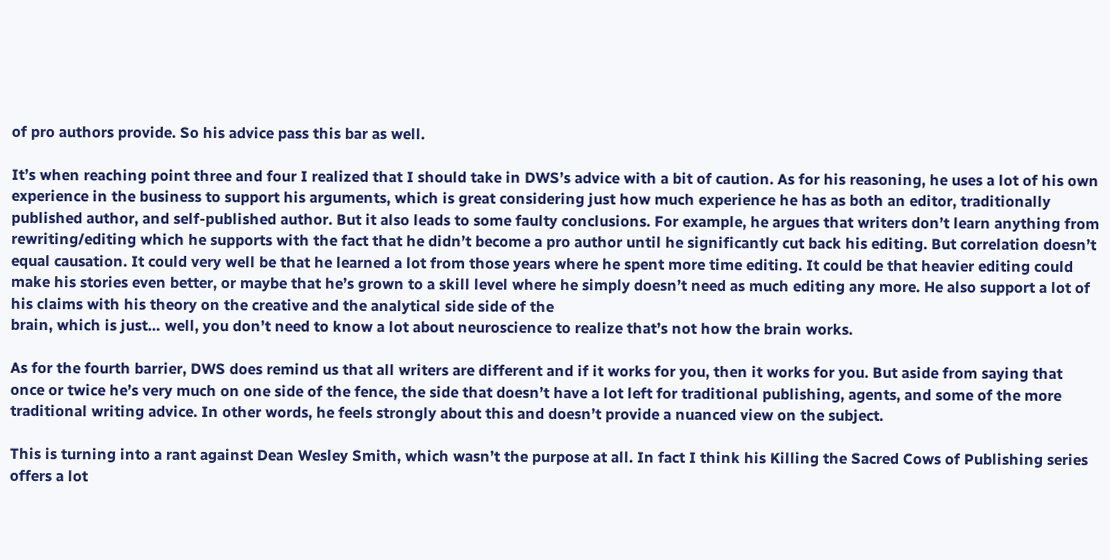of pro authors provide. So his advice pass this bar as well.

It’s when reaching point three and four I realized that I should take in DWS’s advice with a bit of caution. As for his reasoning, he uses a lot of his own experience in the business to support his arguments, which is great considering just how much experience he has as both an editor, traditionally published author, and self-published author. But it also leads to some faulty conclusions. For example, he argues that writers don’t learn anything from rewriting/editing which he supports with the fact that he didn’t become a pro author until he significantly cut back his editing. But correlation doesn’t equal causation. It could very well be that he learned a lot from those years where he spent more time editing. It could be that heavier editing could make his stories even better, or maybe that he’s grown to a skill level where he simply doesn’t need as much editing any more. He also support a lot of his claims with his theory on the creative and the analytical side side of the
brain, which is just… well, you don’t need to know a lot about neuroscience to realize that’s not how the brain works.

As for the fourth barrier, DWS does remind us that all writers are different and if it works for you, then it works for you. But aside from saying that once or twice he’s very much on one side of the fence, the side that doesn’t have a lot left for traditional publishing, agents, and some of the more traditional writing advice. In other words, he feels strongly about this and doesn’t provide a nuanced view on the subject.

This is turning into a rant against Dean Wesley Smith, which wasn’t the purpose at all. In fact I think his Killing the Sacred Cows of Publishing series offers a lot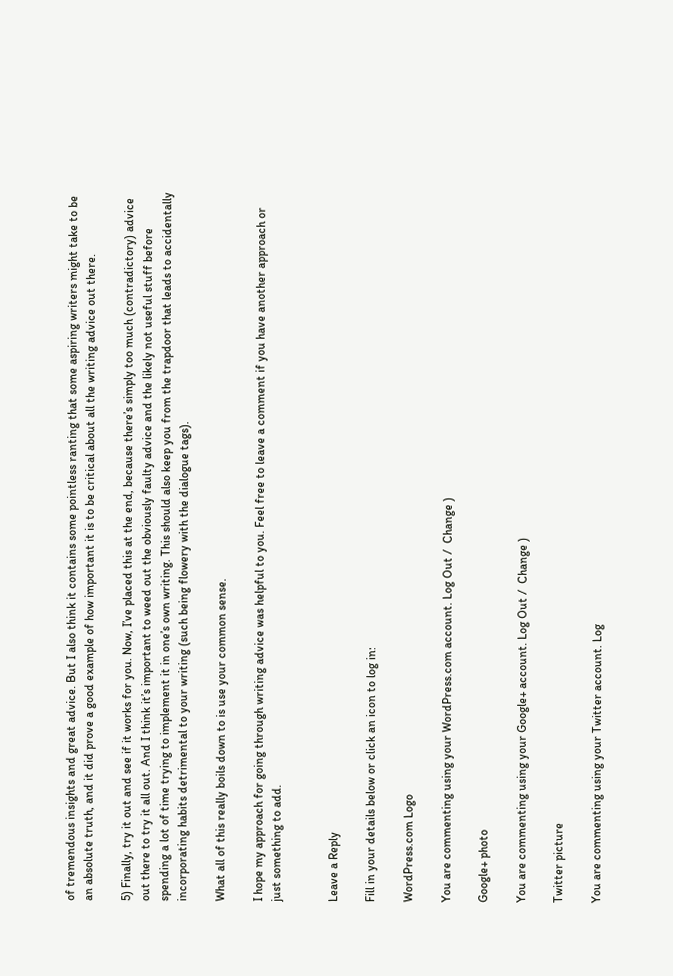of tremendous insights and great advice. But I also think it contains some pointless ranting that some aspiring writers might take to be an absolute truth, and it did prove a good example of how important it is to be critical about all the writing advice out there.

5) Finally, try it out and see if it works for you. Now, I’ve placed this at the end, because there’s simply too much (contradictory) advice out there to try it all out. And I think it’s important to weed out the obviously faulty advice and the likely not useful stuff before spending a lot of time trying to implement it in one’s own writing. This should also keep you from the trapdoor that leads to accidentally incorporating habits detrimental to your writing (such being flowery with the dialogue tags).

What all of this really boils down to is use your common sense.

I hope my approach for going through writing advice was helpful to you. Feel free to leave a comment if you have another approach or just something to add.


Leave a Reply

Fill in your details below or click an icon to log in:

WordPress.com Logo

You are commenting using your WordPress.com account. Log Out /  Change )

Google+ photo

You are commenting using your Google+ account. Log Out /  Change )

Twitter picture

You are commenting using your Twitter account. Log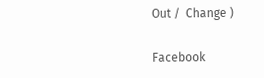Out /  Change )

Facebook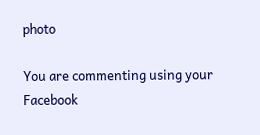photo

You are commenting using your Facebook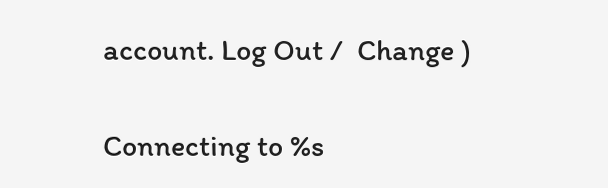account. Log Out /  Change )

Connecting to %s